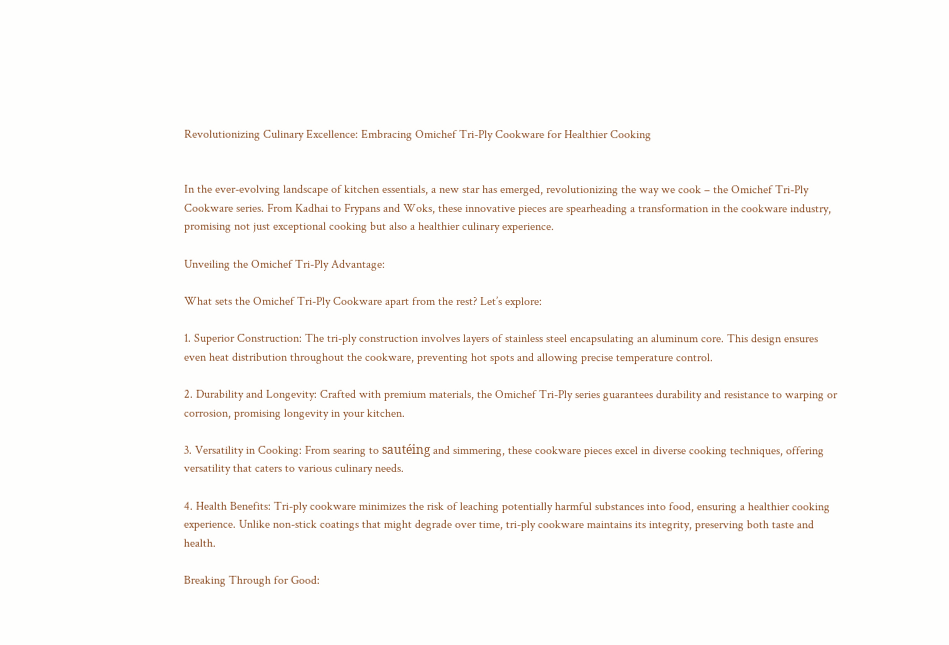Revolutionizing Culinary Excellence: Embracing Omichef Tri-Ply Cookware for Healthier Cooking


In the ever-evolving landscape of kitchen essentials, a new star has emerged, revolutionizing the way we cook – the Omichef Tri-Ply Cookware series. From Kadhai to Frypans and Woks, these innovative pieces are spearheading a transformation in the cookware industry, promising not just exceptional cooking but also a healthier culinary experience.

Unveiling the Omichef Tri-Ply Advantage:

What sets the Omichef Tri-Ply Cookware apart from the rest? Let’s explore:

1. Superior Construction: The tri-ply construction involves layers of stainless steel encapsulating an aluminum core. This design ensures even heat distribution throughout the cookware, preventing hot spots and allowing precise temperature control.

2. Durability and Longevity: Crafted with premium materials, the Omichef Tri-Ply series guarantees durability and resistance to warping or corrosion, promising longevity in your kitchen.

3. Versatility in Cooking: From searing to sautéing and simmering, these cookware pieces excel in diverse cooking techniques, offering versatility that caters to various culinary needs.

4. Health Benefits: Tri-ply cookware minimizes the risk of leaching potentially harmful substances into food, ensuring a healthier cooking experience. Unlike non-stick coatings that might degrade over time, tri-ply cookware maintains its integrity, preserving both taste and health.

Breaking Through for Good: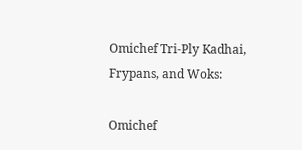Omichef Tri-Ply Kadhai, Frypans, and Woks:

Omichef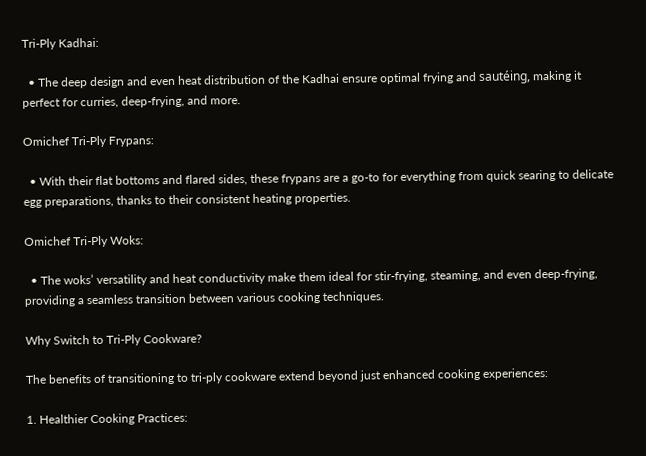Tri-Ply Kadhai:

  • The deep design and even heat distribution of the Kadhai ensure optimal frying and sautéing, making it perfect for curries, deep-frying, and more.

Omichef Tri-Ply Frypans:

  • With their flat bottoms and flared sides, these frypans are a go-to for everything from quick searing to delicate egg preparations, thanks to their consistent heating properties.

Omichef Tri-Ply Woks:

  • The woks’ versatility and heat conductivity make them ideal for stir-frying, steaming, and even deep-frying, providing a seamless transition between various cooking techniques.

Why Switch to Tri-Ply Cookware?

The benefits of transitioning to tri-ply cookware extend beyond just enhanced cooking experiences:

1. Healthier Cooking Practices: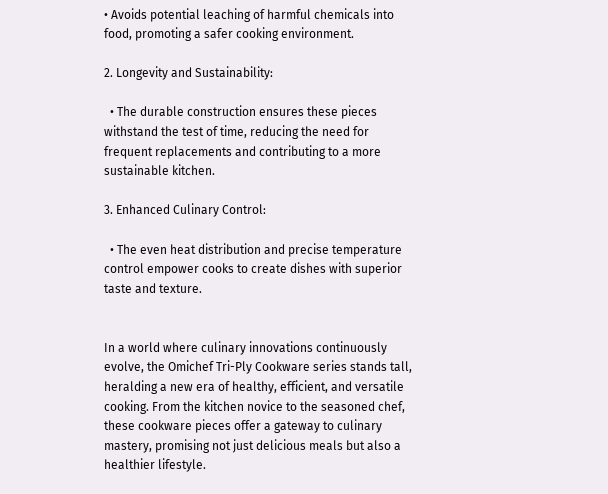• Avoids potential leaching of harmful chemicals into food, promoting a safer cooking environment.

2. Longevity and Sustainability:

  • The durable construction ensures these pieces withstand the test of time, reducing the need for frequent replacements and contributing to a more sustainable kitchen.

3. Enhanced Culinary Control:

  • The even heat distribution and precise temperature control empower cooks to create dishes with superior taste and texture.


In a world where culinary innovations continuously evolve, the Omichef Tri-Ply Cookware series stands tall, heralding a new era of healthy, efficient, and versatile cooking. From the kitchen novice to the seasoned chef, these cookware pieces offer a gateway to culinary mastery, promising not just delicious meals but also a healthier lifestyle.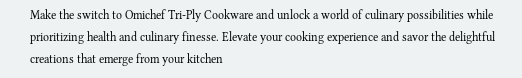Make the switch to Omichef Tri-Ply Cookware and unlock a world of culinary possibilities while prioritizing health and culinary finesse. Elevate your cooking experience and savor the delightful creations that emerge from your kitchen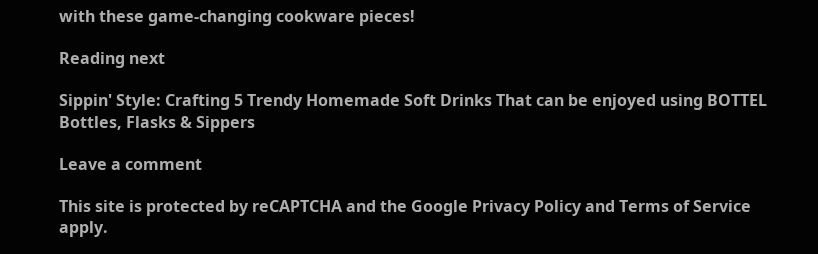with these game-changing cookware pieces!

Reading next

Sippin' Style: Crafting 5 Trendy Homemade Soft Drinks That can be enjoyed using BOTTEL Bottles, Flasks & Sippers

Leave a comment

This site is protected by reCAPTCHA and the Google Privacy Policy and Terms of Service apply.